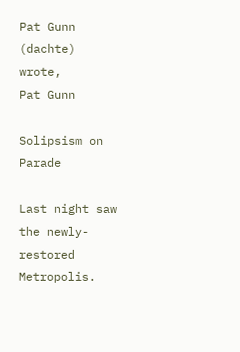Pat Gunn (dachte) wrote,
Pat Gunn

Solipsism on Parade

Last night saw the newly-restored Metropolis.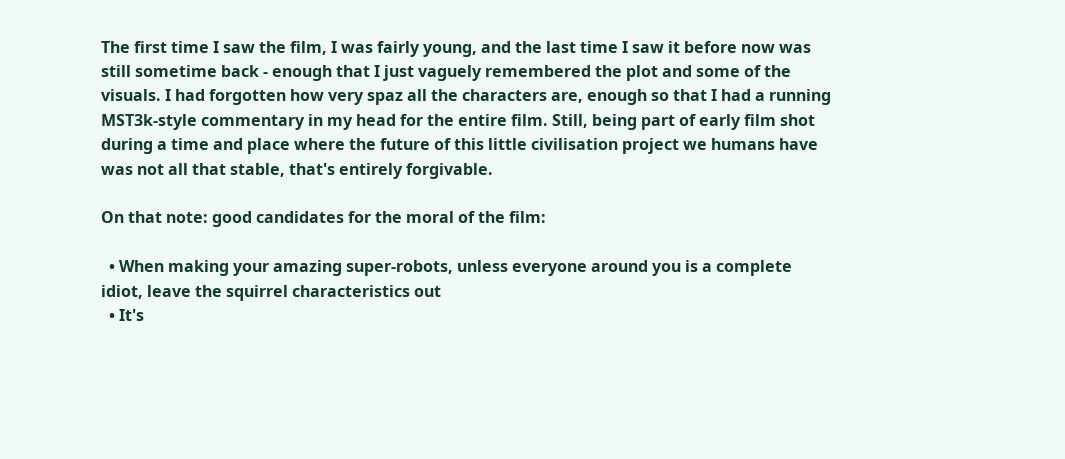The first time I saw the film, I was fairly young, and the last time I saw it before now was still sometime back - enough that I just vaguely remembered the plot and some of the visuals. I had forgotten how very spaz all the characters are, enough so that I had a running MST3k-style commentary in my head for the entire film. Still, being part of early film shot during a time and place where the future of this little civilisation project we humans have was not all that stable, that's entirely forgivable.

On that note: good candidates for the moral of the film:

  • When making your amazing super-robots, unless everyone around you is a complete idiot, leave the squirrel characteristics out
  • It's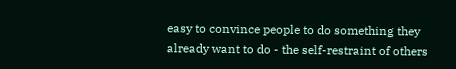easy to convince people to do something they already want to do - the self-restraint of others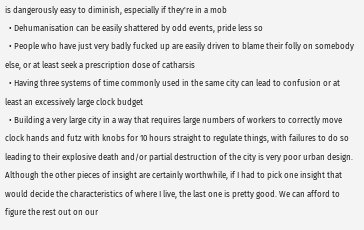is dangerously easy to diminish, especially if they're in a mob
  • Dehumanisation can be easily shattered by odd events, pride less so
  • People who have just very badly fucked up are easily driven to blame their folly on somebody else, or at least seek a prescription dose of catharsis
  • Having three systems of time commonly used in the same city can lead to confusion or at least an excessively large clock budget
  • Building a very large city in a way that requires large numbers of workers to correctly move clock hands and futz with knobs for 10 hours straight to regulate things, with failures to do so leading to their explosive death and/or partial destruction of the city is very poor urban design.
Although the other pieces of insight are certainly worthwhile, if I had to pick one insight that would decide the characteristics of where I live, the last one is pretty good. We can afford to figure the rest out on our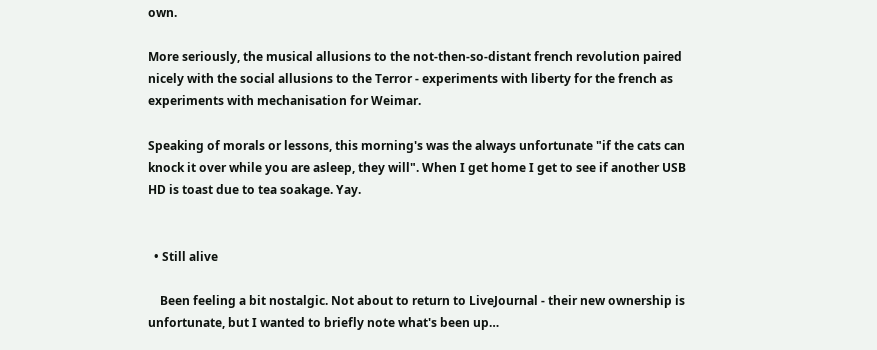own.

More seriously, the musical allusions to the not-then-so-distant french revolution paired nicely with the social allusions to the Terror - experiments with liberty for the french as experiments with mechanisation for Weimar.

Speaking of morals or lessons, this morning's was the always unfortunate "if the cats can knock it over while you are asleep, they will". When I get home I get to see if another USB HD is toast due to tea soakage. Yay.


  • Still alive

    Been feeling a bit nostalgic. Not about to return to LiveJournal - their new ownership is unfortunate, but I wanted to briefly note what's been up…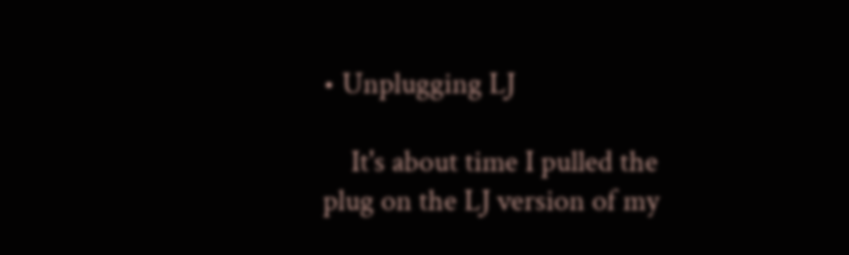• Unplugging LJ

    It's about time I pulled the plug on the LJ version of my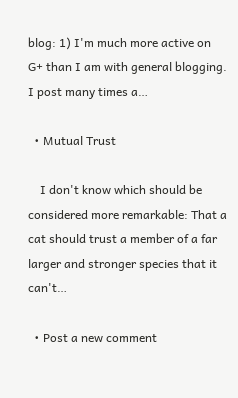blog: 1) I'm much more active on G+ than I am with general blogging. I post many times a…

  • Mutual Trust

    I don't know which should be considered more remarkable: That a cat should trust a member of a far larger and stronger species that it can't…

  • Post a new comment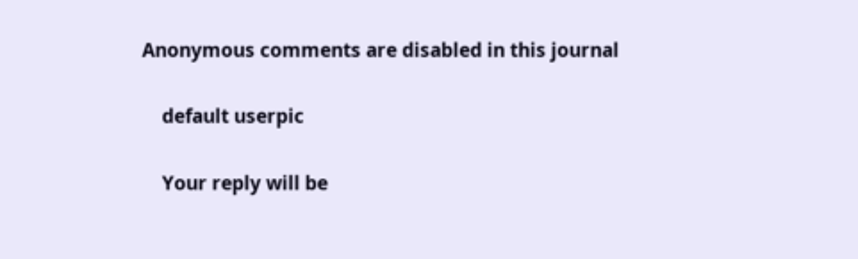Anonymous comments are disabled in this journal

    default userpic

    Your reply will be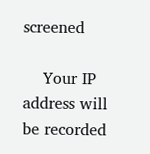screened

    Your IP address will be recorded